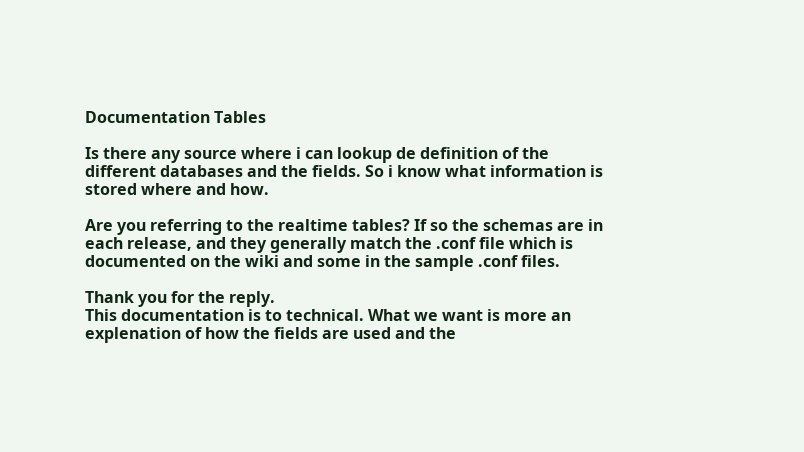Documentation Tables

Is there any source where i can lookup de definition of the different databases and the fields. So i know what information is stored where and how.

Are you referring to the realtime tables? If so the schemas are in each release, and they generally match the .conf file which is documented on the wiki and some in the sample .conf files.

Thank you for the reply.
This documentation is to technical. What we want is more an explenation of how the fields are used and the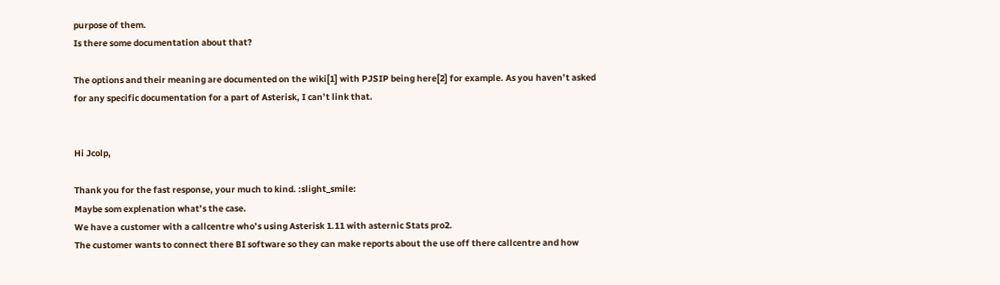purpose of them.
Is there some documentation about that?

The options and their meaning are documented on the wiki[1] with PJSIP being here[2] for example. As you haven’t asked for any specific documentation for a part of Asterisk, I can’t link that.


Hi Jcolp,

Thank you for the fast response, your much to kind. :slight_smile:
Maybe som explenation what’s the case.
We have a customer with a callcentre who’s using Asterisk 1.11 with asternic Stats pro2.
The customer wants to connect there BI software so they can make reports about the use off there callcentre and how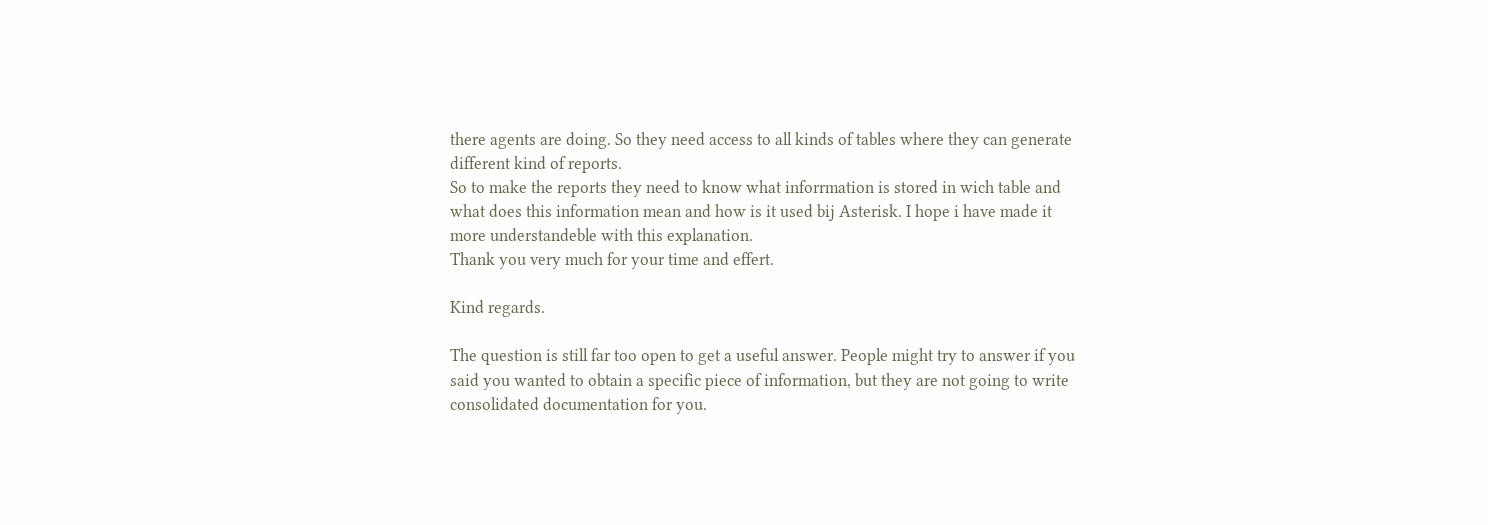there agents are doing. So they need access to all kinds of tables where they can generate different kind of reports.
So to make the reports they need to know what inforrmation is stored in wich table and what does this information mean and how is it used bij Asterisk. I hope i have made it more understandeble with this explanation.
Thank you very much for your time and effert.

Kind regards.

The question is still far too open to get a useful answer. People might try to answer if you said you wanted to obtain a specific piece of information, but they are not going to write consolidated documentation for you.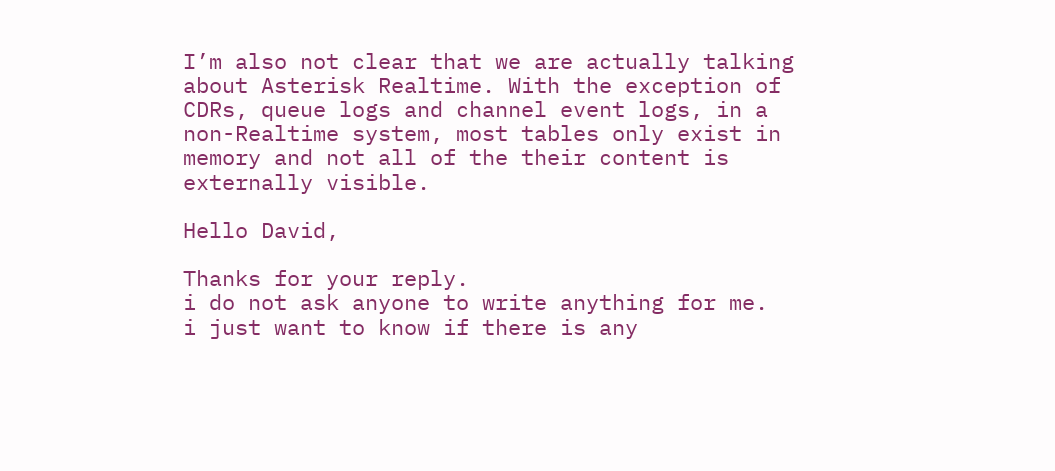I’m also not clear that we are actually talking about Asterisk Realtime. With the exception of CDRs, queue logs and channel event logs, in a non-Realtime system, most tables only exist in memory and not all of the their content is externally visible.

Hello David,

Thanks for your reply.
i do not ask anyone to write anything for me.
i just want to know if there is any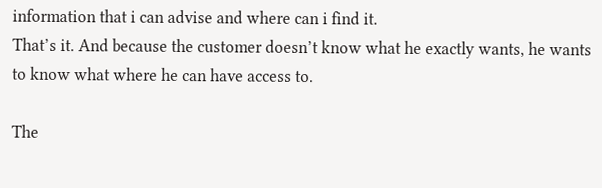information that i can advise and where can i find it.
That’s it. And because the customer doesn’t know what he exactly wants, he wants to know what where he can have access to.

The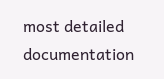most detailed documentation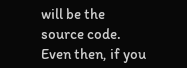will be the source code. Even then, if you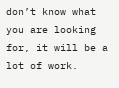don’t know what you are looking for, it will be a lot of work.